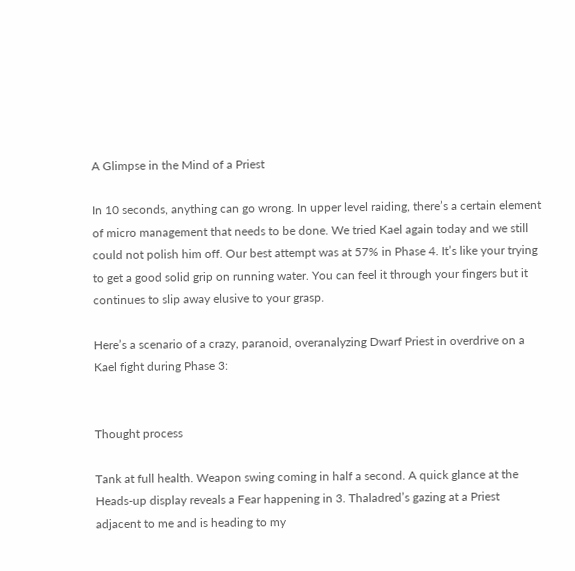A Glimpse in the Mind of a Priest

In 10 seconds, anything can go wrong. In upper level raiding, there’s a certain element of micro management that needs to be done. We tried Kael again today and we still could not polish him off. Our best attempt was at 57% in Phase 4. It’s like your trying to get a good solid grip on running water. You can feel it through your fingers but it continues to slip away elusive to your grasp.

Here’s a scenario of a crazy, paranoid, overanalyzing Dwarf Priest in overdrive on a Kael fight during Phase 3:


Thought process

Tank at full health. Weapon swing coming in half a second. A quick glance at the Heads-up display reveals a Fear happening in 3. Thaladred’s gazing at a Priest adjacent to me and is heading to my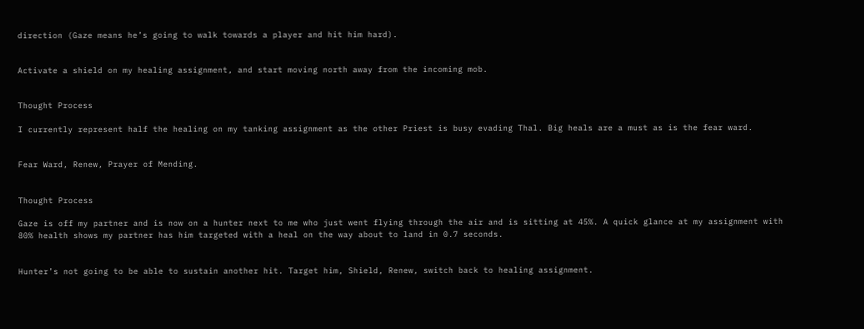direction (Gaze means he’s going to walk towards a player and hit him hard).


Activate a shield on my healing assignment, and start moving north away from the incoming mob.


Thought Process

I currently represent half the healing on my tanking assignment as the other Priest is busy evading Thal. Big heals are a must as is the fear ward.


Fear Ward, Renew, Prayer of Mending.


Thought Process

Gaze is off my partner and is now on a hunter next to me who just went flying through the air and is sitting at 45%. A quick glance at my assignment with 80% health shows my partner has him targeted with a heal on the way about to land in 0.7 seconds.


Hunter’s not going to be able to sustain another hit. Target him, Shield, Renew, switch back to healing assignment.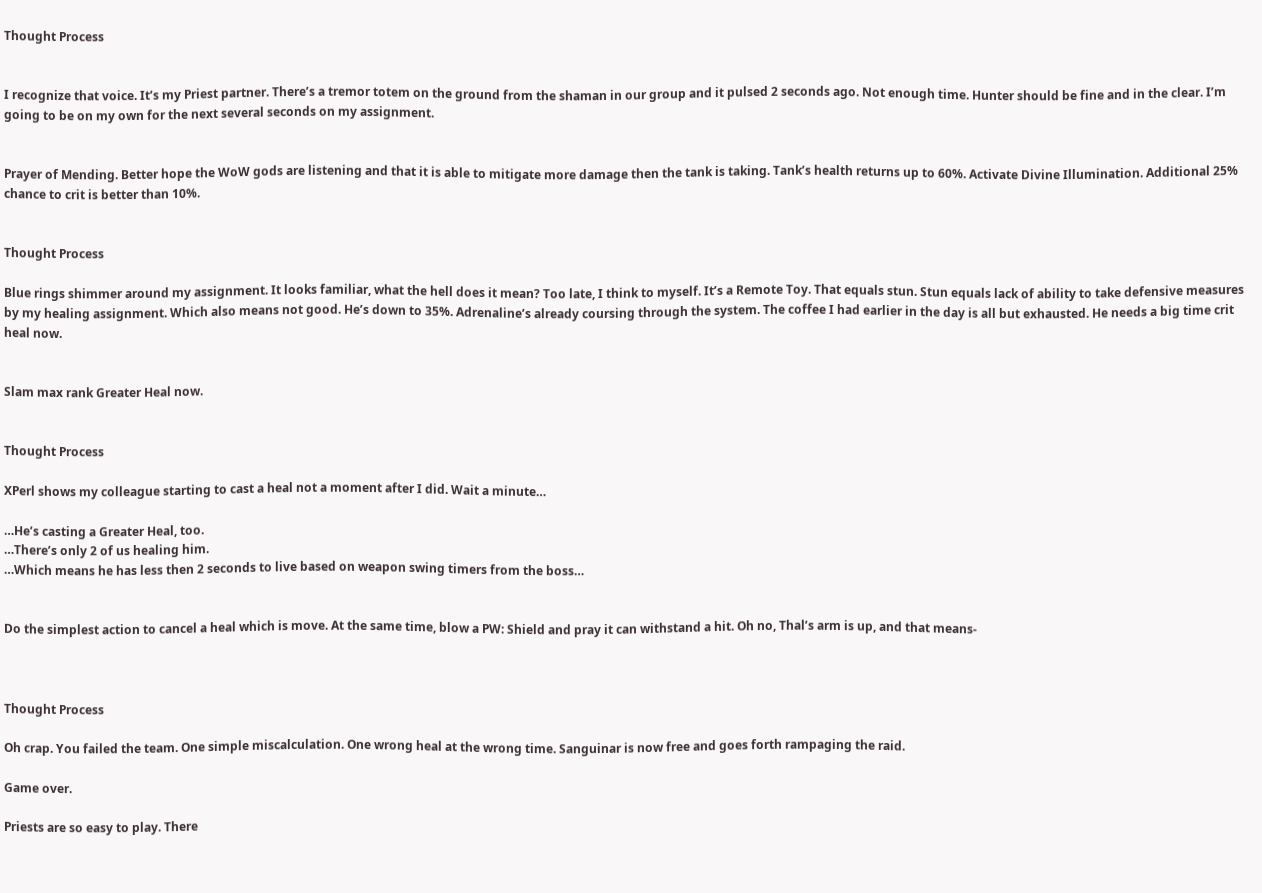Thought Process


I recognize that voice. It’s my Priest partner. There’s a tremor totem on the ground from the shaman in our group and it pulsed 2 seconds ago. Not enough time. Hunter should be fine and in the clear. I’m going to be on my own for the next several seconds on my assignment.


Prayer of Mending. Better hope the WoW gods are listening and that it is able to mitigate more damage then the tank is taking. Tank’s health returns up to 60%. Activate Divine Illumination. Additional 25% chance to crit is better than 10%.


Thought Process

Blue rings shimmer around my assignment. It looks familiar, what the hell does it mean? Too late, I think to myself. It’s a Remote Toy. That equals stun. Stun equals lack of ability to take defensive measures by my healing assignment. Which also means not good. He’s down to 35%. Adrenaline’s already coursing through the system. The coffee I had earlier in the day is all but exhausted. He needs a big time crit heal now.


Slam max rank Greater Heal now.


Thought Process

XPerl shows my colleague starting to cast a heal not a moment after I did. Wait a minute…

…He’s casting a Greater Heal, too.
…There’s only 2 of us healing him.
…Which means he has less then 2 seconds to live based on weapon swing timers from the boss…


Do the simplest action to cancel a heal which is move. At the same time, blow a PW: Shield and pray it can withstand a hit. Oh no, Thal’s arm is up, and that means-



Thought Process

Oh crap. You failed the team. One simple miscalculation. One wrong heal at the wrong time. Sanguinar is now free and goes forth rampaging the raid.

Game over.

Priests are so easy to play. There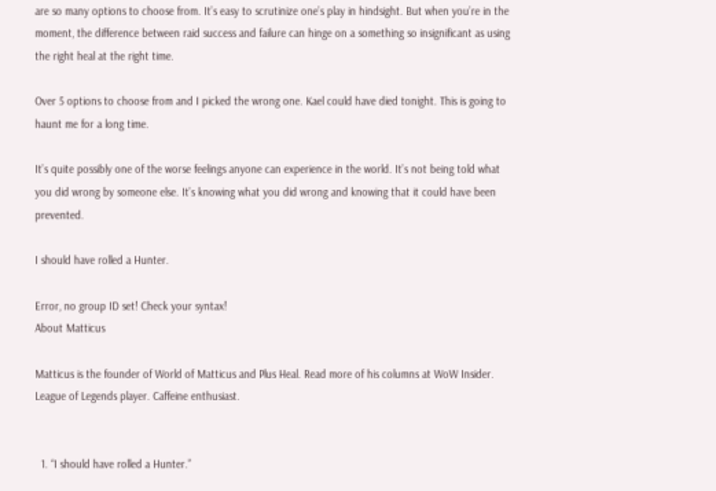are so many options to choose from. It’s easy to scrutinize one’s play in hindsight. But when you’re in the moment, the difference between raid success and failure can hinge on a something so insignificant as using the right heal at the right time.

Over 5 options to choose from and I picked the wrong one. Kael could have died tonight. This is going to haunt me for a long time.

It’s quite possibly one of the worse feelings anyone can experience in the world. It’s not being told what you did wrong by someone else. It’s knowing what you did wrong and knowing that it could have been prevented.

I should have rolled a Hunter.

Error, no group ID set! Check your syntax!
About Matticus

Matticus is the founder of World of Matticus and Plus Heal. Read more of his columns at WoW Insider. League of Legends player. Caffeine enthusiast.


  1. “I should have rolled a Hunter.”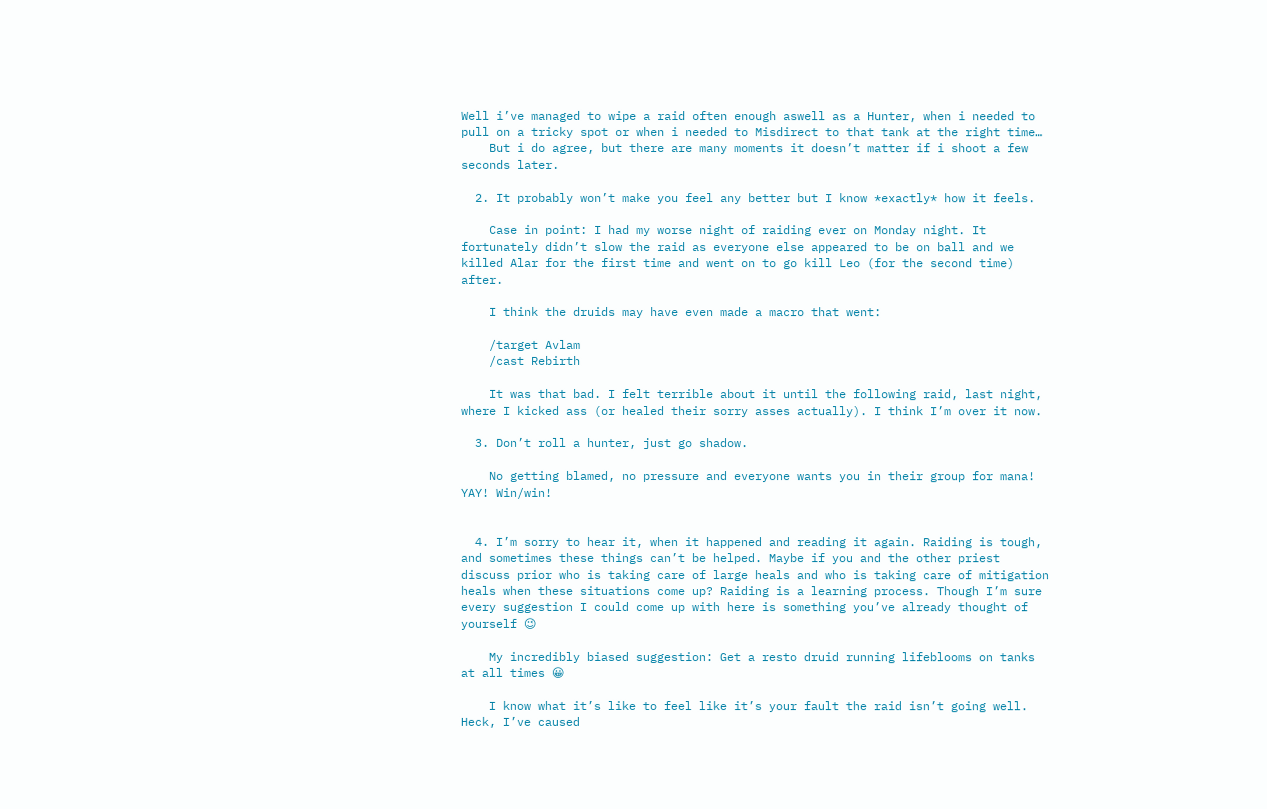Well i’ve managed to wipe a raid often enough aswell as a Hunter, when i needed to pull on a tricky spot or when i needed to Misdirect to that tank at the right time…
    But i do agree, but there are many moments it doesn’t matter if i shoot a few seconds later.

  2. It probably won’t make you feel any better but I know *exactly* how it feels.

    Case in point: I had my worse night of raiding ever on Monday night. It fortunately didn’t slow the raid as everyone else appeared to be on ball and we killed Alar for the first time and went on to go kill Leo (for the second time) after.

    I think the druids may have even made a macro that went:

    /target Avlam
    /cast Rebirth

    It was that bad. I felt terrible about it until the following raid, last night, where I kicked ass (or healed their sorry asses actually). I think I’m over it now.

  3. Don’t roll a hunter, just go shadow.

    No getting blamed, no pressure and everyone wants you in their group for mana! YAY! Win/win!


  4. I’m sorry to hear it, when it happened and reading it again. Raiding is tough, and sometimes these things can’t be helped. Maybe if you and the other priest discuss prior who is taking care of large heals and who is taking care of mitigation heals when these situations come up? Raiding is a learning process. Though I’m sure every suggestion I could come up with here is something you’ve already thought of yourself 😉

    My incredibly biased suggestion: Get a resto druid running lifeblooms on tanks at all times 😀

    I know what it’s like to feel like it’s your fault the raid isn’t going well. Heck, I’ve caused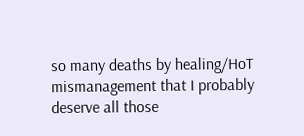so many deaths by healing/HoT mismanagement that I probably deserve all those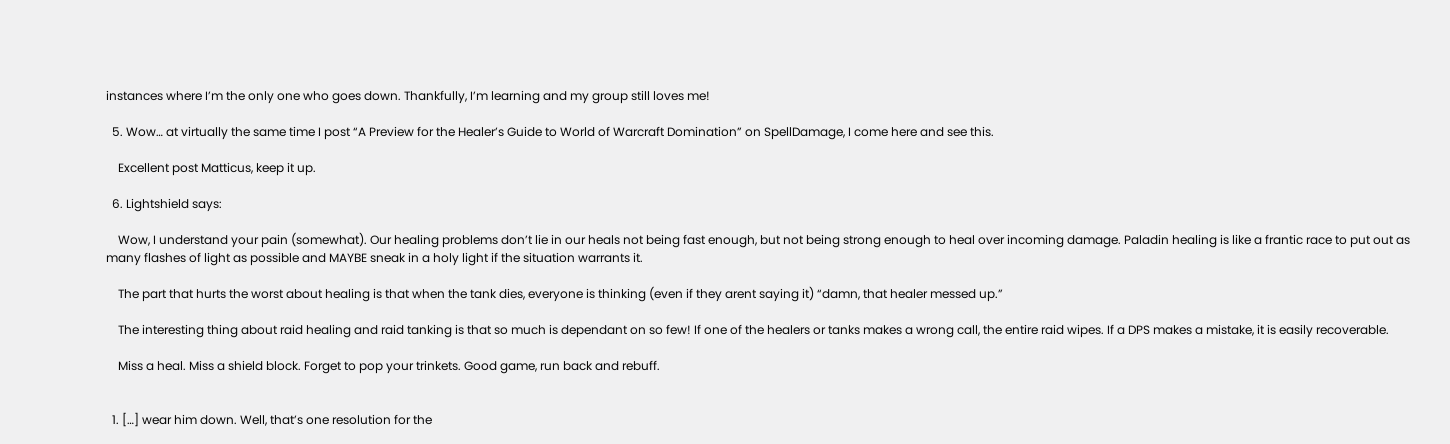instances where I’m the only one who goes down. Thankfully, I’m learning and my group still loves me!

  5. Wow… at virtually the same time I post “A Preview for the Healer’s Guide to World of Warcraft Domination” on SpellDamage, I come here and see this.

    Excellent post Matticus, keep it up.

  6. Lightshield says:

    Wow, I understand your pain (somewhat). Our healing problems don’t lie in our heals not being fast enough, but not being strong enough to heal over incoming damage. Paladin healing is like a frantic race to put out as many flashes of light as possible and MAYBE sneak in a holy light if the situation warrants it.

    The part that hurts the worst about healing is that when the tank dies, everyone is thinking (even if they arent saying it) “damn, that healer messed up.”

    The interesting thing about raid healing and raid tanking is that so much is dependant on so few! If one of the healers or tanks makes a wrong call, the entire raid wipes. If a DPS makes a mistake, it is easily recoverable.

    Miss a heal. Miss a shield block. Forget to pop your trinkets. Good game, run back and rebuff.


  1. […] wear him down. Well, that’s one resolution for the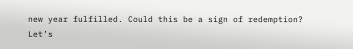new year fulfilled. Could this be a sign of redemption? Let’s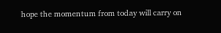hope the momentum from today will carry on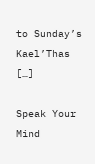to Sunday’s Kael’Thas […]

Speak Your Mind